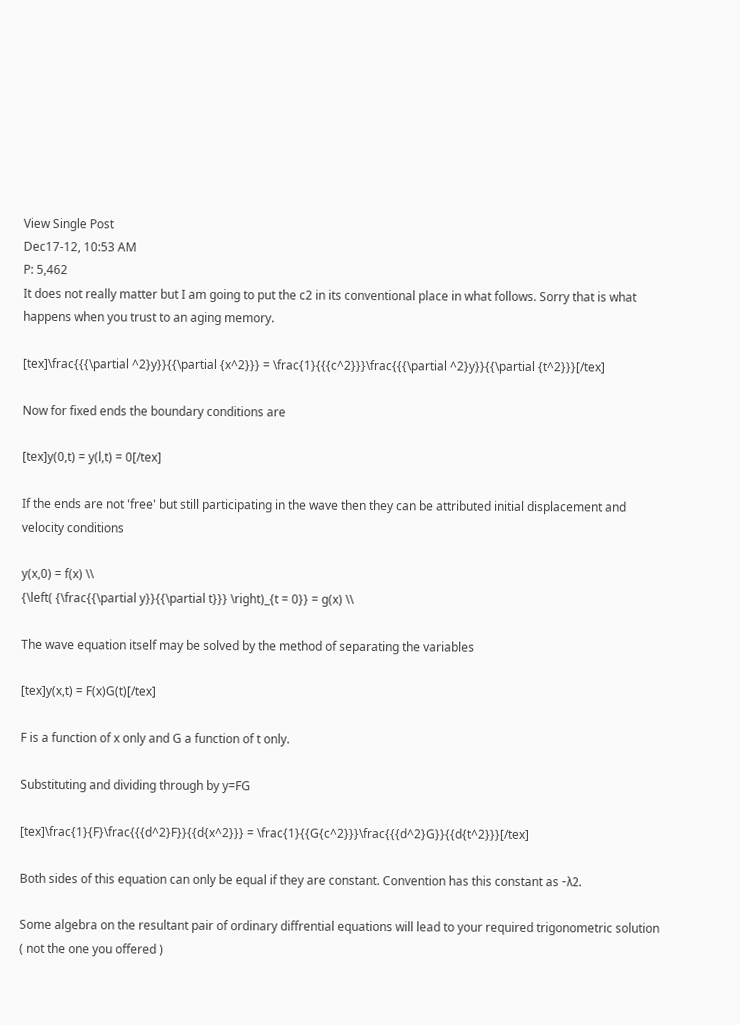View Single Post
Dec17-12, 10:53 AM
P: 5,462
It does not really matter but I am going to put the c2 in its conventional place in what follows. Sorry that is what happens when you trust to an aging memory.

[tex]\frac{{{\partial ^2}y}}{{\partial {x^2}}} = \frac{1}{{{c^2}}}\frac{{{\partial ^2}y}}{{\partial {t^2}}}[/tex]

Now for fixed ends the boundary conditions are

[tex]y(0,t) = y(l,t) = 0[/tex]

If the ends are not 'free' but still participating in the wave then they can be attributed initial displacement and velocity conditions

y(x,0) = f(x) \\
{\left( {\frac{{\partial y}}{{\partial t}}} \right)_{t = 0}} = g(x) \\

The wave equation itself may be solved by the method of separating the variables

[tex]y(x,t) = F(x)G(t)[/tex]

F is a function of x only and G a function of t only.

Substituting and dividing through by y=FG

[tex]\frac{1}{F}\frac{{{d^2}F}}{{d{x^2}}} = \frac{1}{{G{c^2}}}\frac{{{d^2}G}}{{d{t^2}}}[/tex]

Both sides of this equation can only be equal if they are constant. Convention has this constant as -λ2.

Some algebra on the resultant pair of ordinary diffrential equations will lead to your required trigonometric solution ( not the one you offered )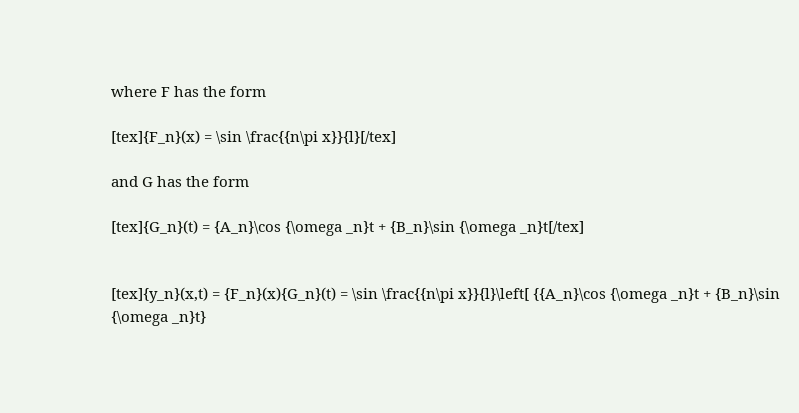where F has the form

[tex]{F_n}(x) = \sin \frac{{n\pi x}}{l}[/tex]

and G has the form

[tex]{G_n}(t) = {A_n}\cos {\omega _n}t + {B_n}\sin {\omega _n}t[/tex]


[tex]{y_n}(x,t) = {F_n}(x){G_n}(t) = \sin \frac{{n\pi x}}{l}\left[ {{A_n}\cos {\omega _n}t + {B_n}\sin {\omega _n}t}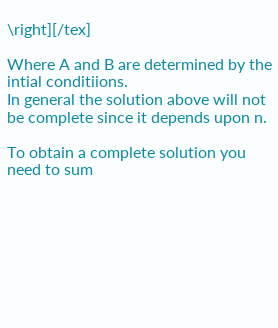\right][/tex]

Where A and B are determined by the intial conditiions.
In general the solution above will not be complete since it depends upon n.

To obtain a complete solution you need to sum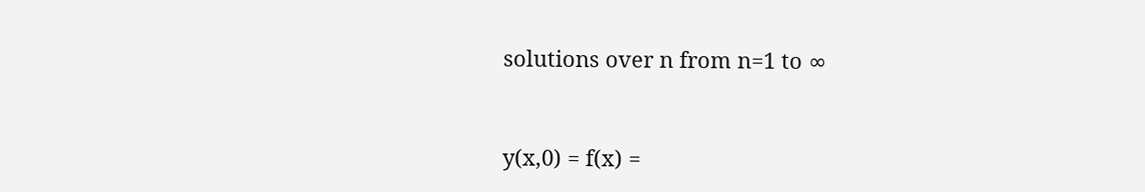solutions over n from n=1 to ∞


y(x,0) = f(x) =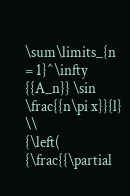\sum\limits_{n = 1}^\infty {{A_n}} \sin \frac{{n\pi x}}{l} \\
{\left( {\frac{{\partial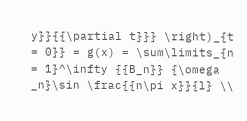y}}{{\partial t}}} \right)_{t = 0}} = g(x) = \sum\limits_{n = 1}^\infty {{B_n}} {\omega _n}\sin \frac{{n\pi x}}{l} \\